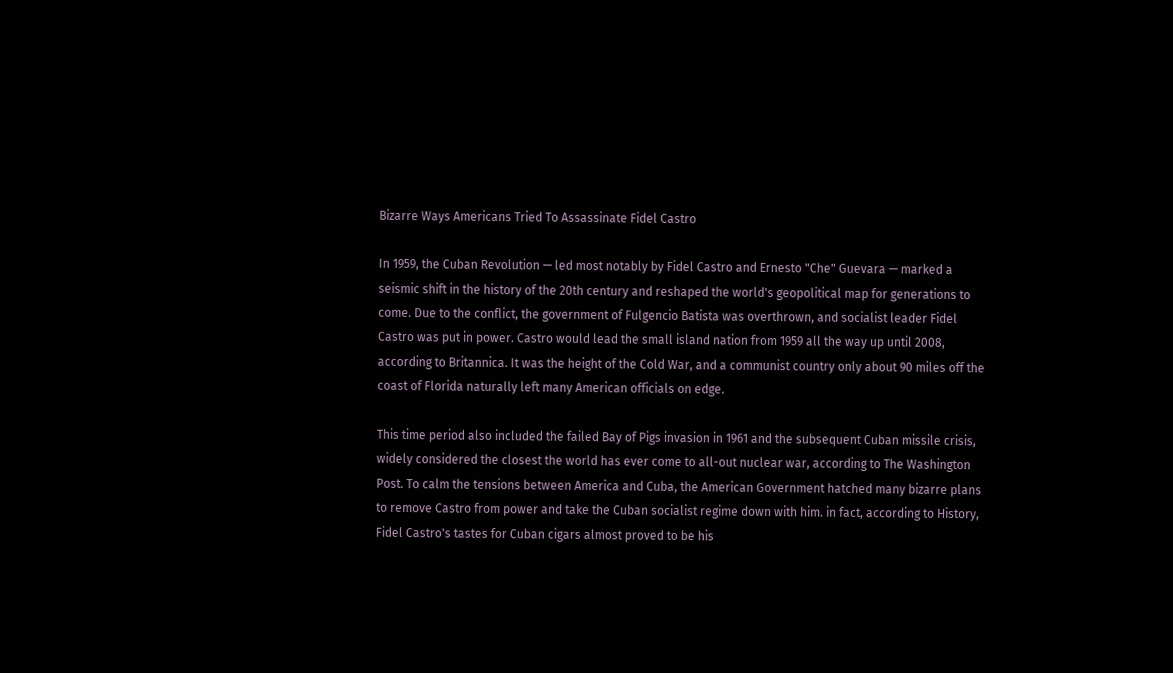Bizarre Ways Americans Tried To Assassinate Fidel Castro

In 1959, the Cuban Revolution — led most notably by Fidel Castro and Ernesto "Che" Guevara — marked a seismic shift in the history of the 20th century and reshaped the world's geopolitical map for generations to come. Due to the conflict, the government of Fulgencio Batista was overthrown, and socialist leader Fidel Castro was put in power. Castro would lead the small island nation from 1959 all the way up until 2008, according to Britannica. It was the height of the Cold War, and a communist country only about 90 miles off the coast of Florida naturally left many American officials on edge.

This time period also included the failed Bay of Pigs invasion in 1961 and the subsequent Cuban missile crisis, widely considered the closest the world has ever come to all-out nuclear war, according to The Washington Post. To calm the tensions between America and Cuba, the American Government hatched many bizarre plans to remove Castro from power and take the Cuban socialist regime down with him. in fact, according to History, Fidel Castro's tastes for Cuban cigars almost proved to be his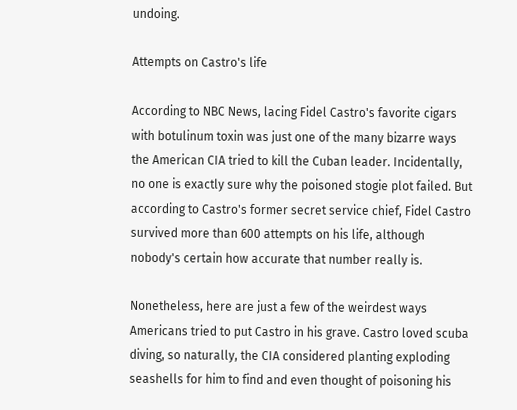undoing.

Attempts on Castro's life

According to NBC News, lacing Fidel Castro's favorite cigars with botulinum toxin was just one of the many bizarre ways the American CIA tried to kill the Cuban leader. Incidentally, no one is exactly sure why the poisoned stogie plot failed. But according to Castro's former secret service chief, Fidel Castro survived more than 600 attempts on his life, although nobody's certain how accurate that number really is.

Nonetheless, here are just a few of the weirdest ways Americans tried to put Castro in his grave. Castro loved scuba diving, so naturally, the CIA considered planting exploding seashells for him to find and even thought of poisoning his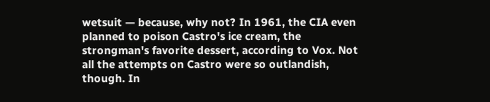wetsuit — because, why not? In 1961, the CIA even planned to poison Castro's ice cream, the strongman's favorite dessert, according to Vox. Not all the attempts on Castro were so outlandish, though. In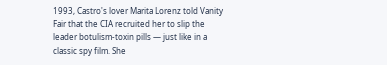1993, Castro's lover Marita Lorenz told Vanity Fair that the CIA recruited her to slip the leader botulism-toxin pills — just like in a classic spy film. She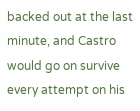backed out at the last minute, and Castro would go on survive every attempt on his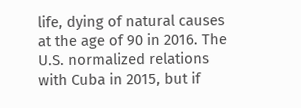life, dying of natural causes at the age of 90 in 2016. The U.S. normalized relations with Cuba in 2015, but if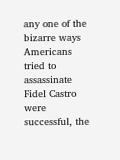any one of the bizarre ways Americans tried to assassinate Fidel Castro were successful, the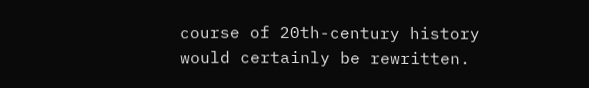course of 20th-century history would certainly be rewritten.